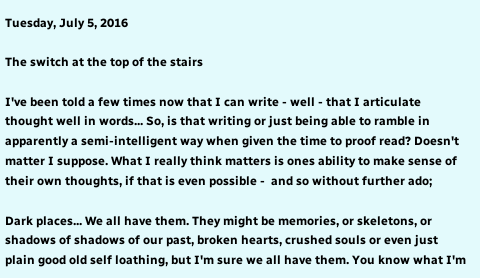Tuesday, July 5, 2016

The switch at the top of the stairs

I've been told a few times now that I can write - well - that I articulate thought well in words... So, is that writing or just being able to ramble in apparently a semi-intelligent way when given the time to proof read? Doesn't matter I suppose. What I really think matters is ones ability to make sense of their own thoughts, if that is even possible -  and so without further ado;

Dark places... We all have them. They might be memories, or skeletons, or shadows of shadows of our past, broken hearts, crushed souls or even just plain good old self loathing, but I'm sure we all have them. You know what I'm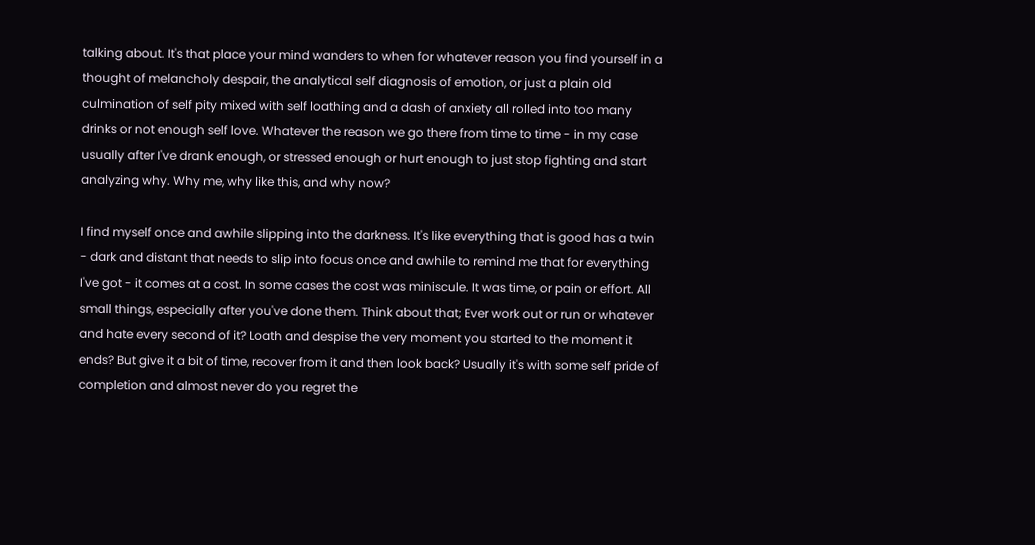talking about. It's that place your mind wanders to when for whatever reason you find yourself in a thought of melancholy despair, the analytical self diagnosis of emotion, or just a plain old culmination of self pity mixed with self loathing and a dash of anxiety all rolled into too many drinks or not enough self love. Whatever the reason we go there from time to time - in my case usually after I've drank enough, or stressed enough or hurt enough to just stop fighting and start analyzing why. Why me, why like this, and why now?

I find myself once and awhile slipping into the darkness. It's like everything that is good has a twin - dark and distant that needs to slip into focus once and awhile to remind me that for everything I've got - it comes at a cost. In some cases the cost was miniscule. It was time, or pain or effort. All small things, especially after you've done them. Think about that; Ever work out or run or whatever and hate every second of it? Loath and despise the very moment you started to the moment it ends? But give it a bit of time, recover from it and then look back? Usually it's with some self pride of completion and almost never do you regret the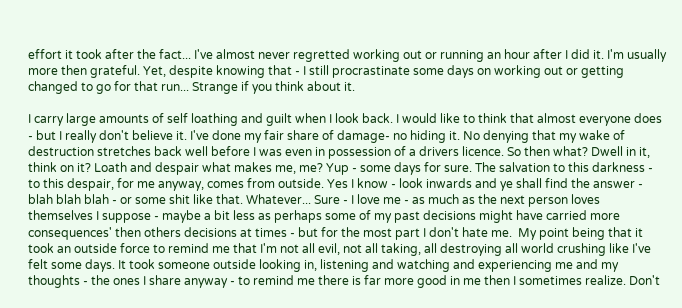effort it took after the fact... I've almost never regretted working out or running an hour after I did it. I'm usually more then grateful. Yet, despite knowing that - I still procrastinate some days on working out or getting changed to go for that run... Strange if you think about it.

I carry large amounts of self loathing and guilt when I look back. I would like to think that almost everyone does - but I really don't believe it. I've done my fair share of damage- no hiding it. No denying that my wake of destruction stretches back well before I was even in possession of a drivers licence. So then what? Dwell in it, think on it? Loath and despair what makes me, me? Yup - some days for sure. The salvation to this darkness - to this despair, for me anyway, comes from outside. Yes I know - look inwards and ye shall find the answer - blah blah blah - or some shit like that. Whatever... Sure - I love me - as much as the next person loves themselves I suppose - maybe a bit less as perhaps some of my past decisions might have carried more consequences' then others decisions at times - but for the most part I don't hate me.  My point being that it took an outside force to remind me that I'm not all evil, not all taking, all destroying all world crushing like I've felt some days. It took someone outside looking in, listening and watching and experiencing me and my thoughts - the ones I share anyway - to remind me there is far more good in me then I sometimes realize. Don't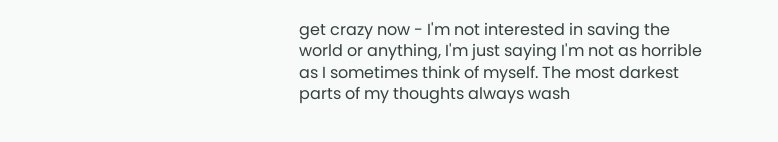get crazy now - I'm not interested in saving the world or anything, I'm just saying I'm not as horrible as I sometimes think of myself. The most darkest parts of my thoughts always wash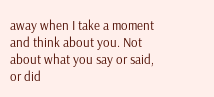away when I take a moment and think about you. Not about what you say or said, or did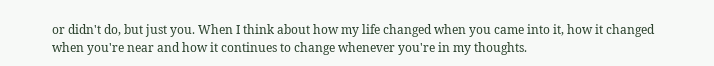or didn't do, but just you. When I think about how my life changed when you came into it, how it changed when you're near and how it continues to change whenever you're in my thoughts.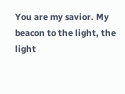You are my savior. My beacon to the light, the light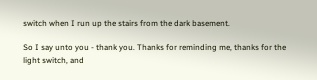switch when I run up the stairs from the dark basement.

So I say unto you - thank you. Thanks for reminding me, thanks for the light switch, and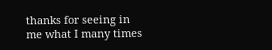thanks for seeing in me what I many times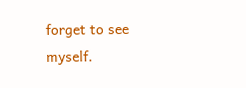forget to see myself.